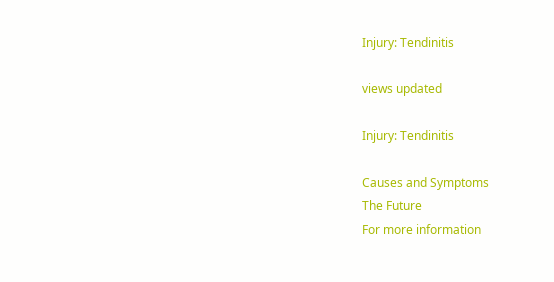Injury: Tendinitis

views updated

Injury: Tendinitis

Causes and Symptoms
The Future
For more information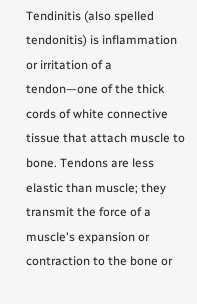Tendinitis (also spelled tendonitis) is inflammation or irritation of a tendon—one of the thick cords of white connective tissue that attach muscle to bone. Tendons are less elastic than muscle; they transmit the force of a muscle's expansion or contraction to the bone or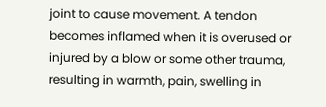joint to cause movement. A tendon becomes inflamed when it is overused or injured by a blow or some other trauma, resulting in warmth, pain, swelling in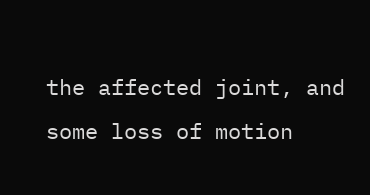the affected joint, and some loss of motion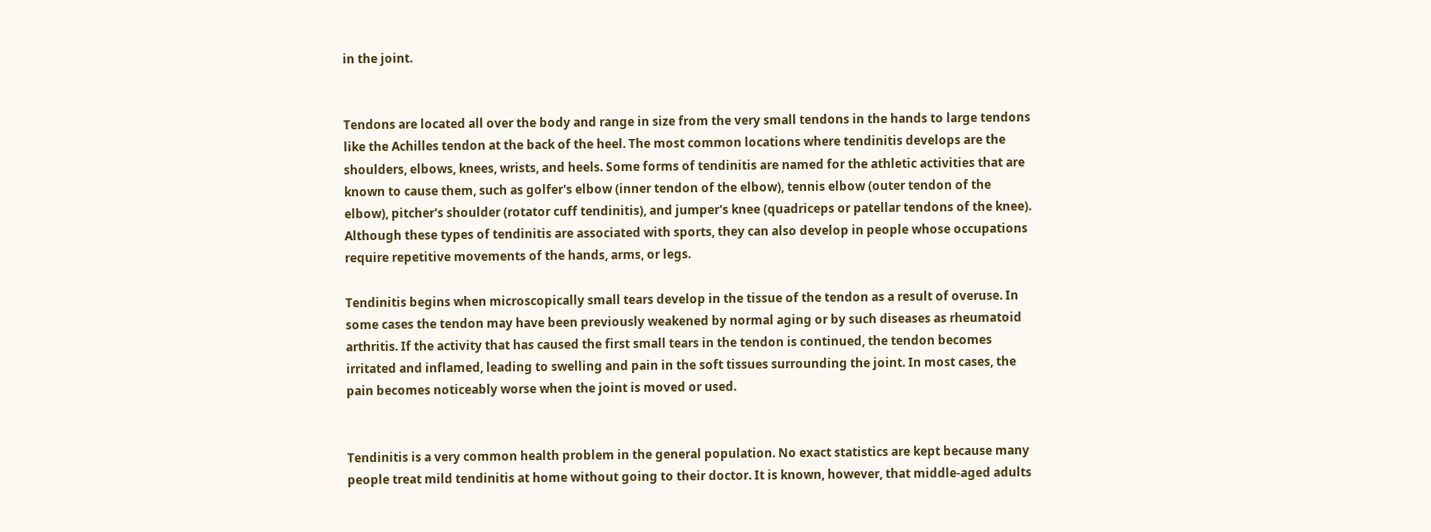in the joint.


Tendons are located all over the body and range in size from the very small tendons in the hands to large tendons like the Achilles tendon at the back of the heel. The most common locations where tendinitis develops are the shoulders, elbows, knees, wrists, and heels. Some forms of tendinitis are named for the athletic activities that are known to cause them, such as golfer's elbow (inner tendon of the elbow), tennis elbow (outer tendon of the elbow), pitcher's shoulder (rotator cuff tendinitis), and jumper's knee (quadriceps or patellar tendons of the knee). Although these types of tendinitis are associated with sports, they can also develop in people whose occupations require repetitive movements of the hands, arms, or legs.

Tendinitis begins when microscopically small tears develop in the tissue of the tendon as a result of overuse. In some cases the tendon may have been previously weakened by normal aging or by such diseases as rheumatoid arthritis. If the activity that has caused the first small tears in the tendon is continued, the tendon becomes irritated and inflamed, leading to swelling and pain in the soft tissues surrounding the joint. In most cases, the pain becomes noticeably worse when the joint is moved or used.


Tendinitis is a very common health problem in the general population. No exact statistics are kept because many people treat mild tendinitis at home without going to their doctor. It is known, however, that middle-aged adults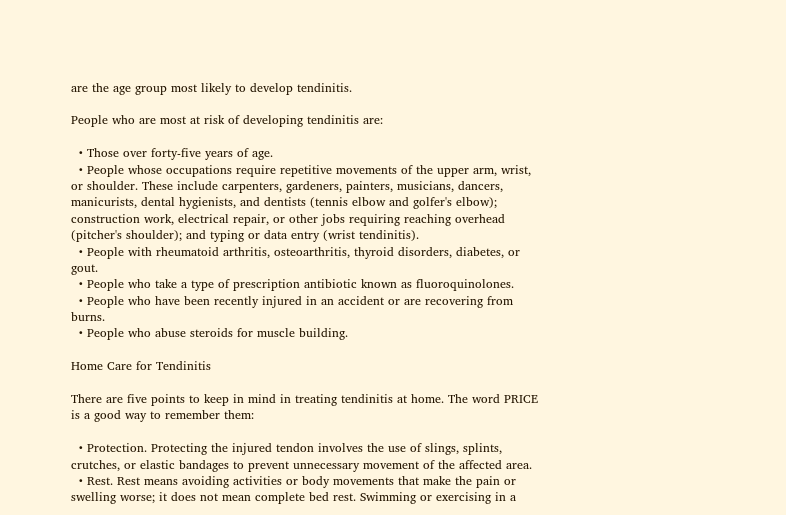are the age group most likely to develop tendinitis.

People who are most at risk of developing tendinitis are:

  • Those over forty-five years of age.
  • People whose occupations require repetitive movements of the upper arm, wrist, or shoulder. These include carpenters, gardeners, painters, musicians, dancers, manicurists, dental hygienists, and dentists (tennis elbow and golfer's elbow); construction work, electrical repair, or other jobs requiring reaching overhead (pitcher's shoulder); and typing or data entry (wrist tendinitis).
  • People with rheumatoid arthritis, osteoarthritis, thyroid disorders, diabetes, or gout.
  • People who take a type of prescription antibiotic known as fluoroquinolones.
  • People who have been recently injured in an accident or are recovering from burns.
  • People who abuse steroids for muscle building.

Home Care for Tendinitis

There are five points to keep in mind in treating tendinitis at home. The word PRICE is a good way to remember them:

  • Protection. Protecting the injured tendon involves the use of slings, splints, crutches, or elastic bandages to prevent unnecessary movement of the affected area.
  • Rest. Rest means avoiding activities or body movements that make the pain or swelling worse; it does not mean complete bed rest. Swimming or exercising in a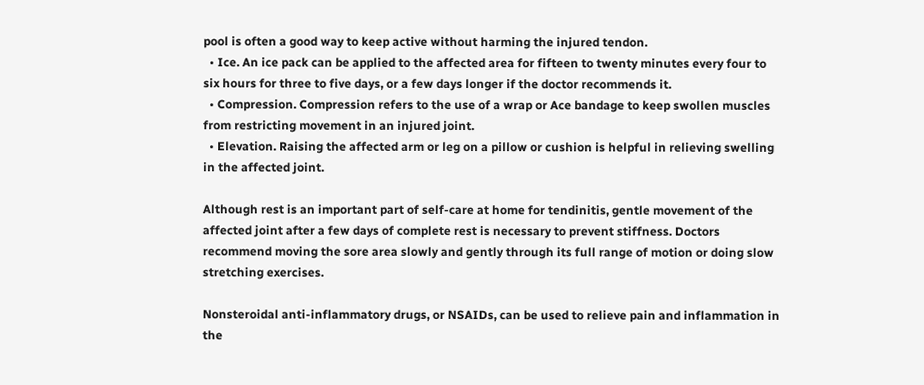pool is often a good way to keep active without harming the injured tendon.
  • Ice. An ice pack can be applied to the affected area for fifteen to twenty minutes every four to six hours for three to five days, or a few days longer if the doctor recommends it.
  • Compression. Compression refers to the use of a wrap or Ace bandage to keep swollen muscles from restricting movement in an injured joint.
  • Elevation. Raising the affected arm or leg on a pillow or cushion is helpful in relieving swelling in the affected joint.

Although rest is an important part of self-care at home for tendinitis, gentle movement of the affected joint after a few days of complete rest is necessary to prevent stiffness. Doctors recommend moving the sore area slowly and gently through its full range of motion or doing slow stretching exercises.

Nonsteroidal anti-inflammatory drugs, or NSAIDs, can be used to relieve pain and inflammation in the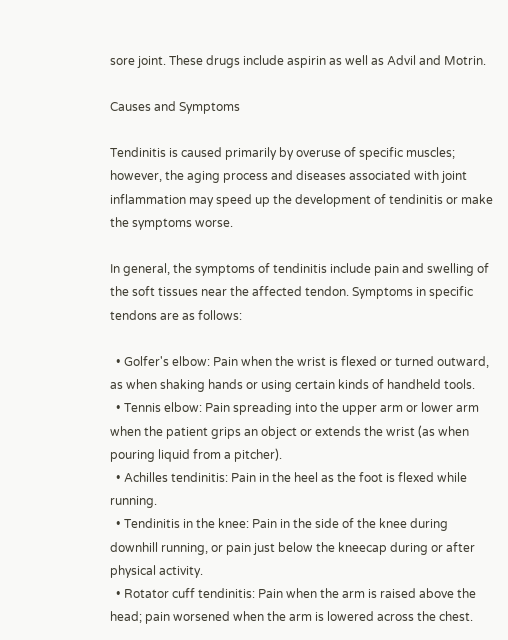sore joint. These drugs include aspirin as well as Advil and Motrin.

Causes and Symptoms

Tendinitis is caused primarily by overuse of specific muscles; however, the aging process and diseases associated with joint inflammation may speed up the development of tendinitis or make the symptoms worse.

In general, the symptoms of tendinitis include pain and swelling of the soft tissues near the affected tendon. Symptoms in specific tendons are as follows:

  • Golfer's elbow: Pain when the wrist is flexed or turned outward, as when shaking hands or using certain kinds of handheld tools.
  • Tennis elbow: Pain spreading into the upper arm or lower arm when the patient grips an object or extends the wrist (as when pouring liquid from a pitcher).
  • Achilles tendinitis: Pain in the heel as the foot is flexed while running.
  • Tendinitis in the knee: Pain in the side of the knee during downhill running, or pain just below the kneecap during or after physical activity.
  • Rotator cuff tendinitis: Pain when the arm is raised above the head; pain worsened when the arm is lowered across the chest.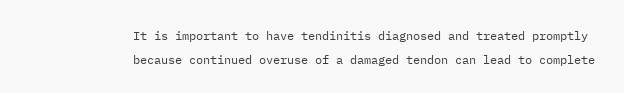It is important to have tendinitis diagnosed and treated promptly because continued overuse of a damaged tendon can lead to complete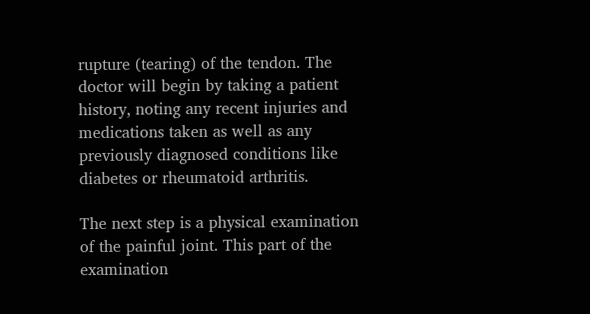rupture (tearing) of the tendon. The doctor will begin by taking a patient history, noting any recent injuries and medications taken as well as any previously diagnosed conditions like diabetes or rheumatoid arthritis.

The next step is a physical examination of the painful joint. This part of the examination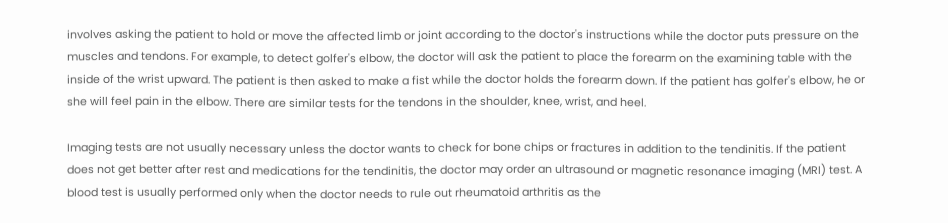involves asking the patient to hold or move the affected limb or joint according to the doctor's instructions while the doctor puts pressure on the muscles and tendons. For example, to detect golfer's elbow, the doctor will ask the patient to place the forearm on the examining table with the inside of the wrist upward. The patient is then asked to make a fist while the doctor holds the forearm down. If the patient has golfer's elbow, he or she will feel pain in the elbow. There are similar tests for the tendons in the shoulder, knee, wrist, and heel.

Imaging tests are not usually necessary unless the doctor wants to check for bone chips or fractures in addition to the tendinitis. If the patient does not get better after rest and medications for the tendinitis, the doctor may order an ultrasound or magnetic resonance imaging (MRI) test. A blood test is usually performed only when the doctor needs to rule out rheumatoid arthritis as the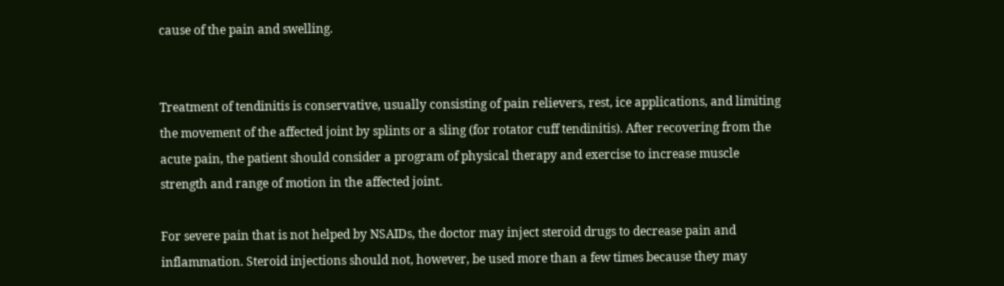cause of the pain and swelling.


Treatment of tendinitis is conservative, usually consisting of pain relievers, rest, ice applications, and limiting the movement of the affected joint by splints or a sling (for rotator cuff tendinitis). After recovering from the acute pain, the patient should consider a program of physical therapy and exercise to increase muscle strength and range of motion in the affected joint.

For severe pain that is not helped by NSAIDs, the doctor may inject steroid drugs to decrease pain and inflammation. Steroid injections should not, however, be used more than a few times because they may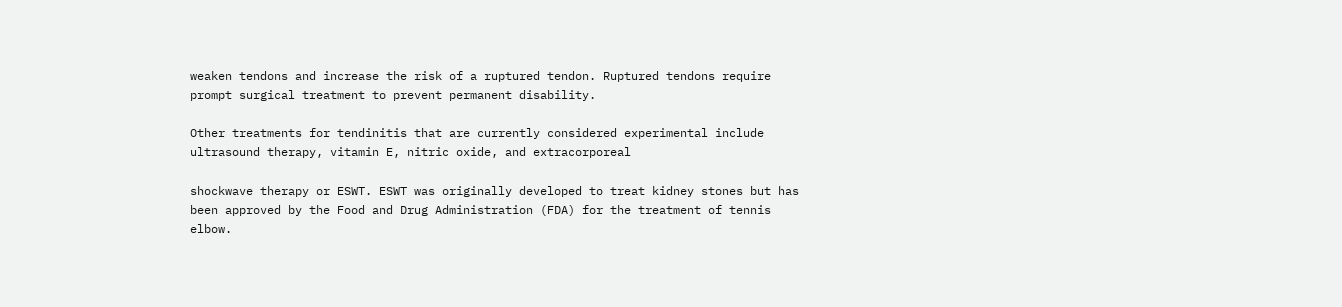weaken tendons and increase the risk of a ruptured tendon. Ruptured tendons require prompt surgical treatment to prevent permanent disability.

Other treatments for tendinitis that are currently considered experimental include ultrasound therapy, vitamin E, nitric oxide, and extracorporeal

shockwave therapy or ESWT. ESWT was originally developed to treat kidney stones but has been approved by the Food and Drug Administration (FDA) for the treatment of tennis elbow.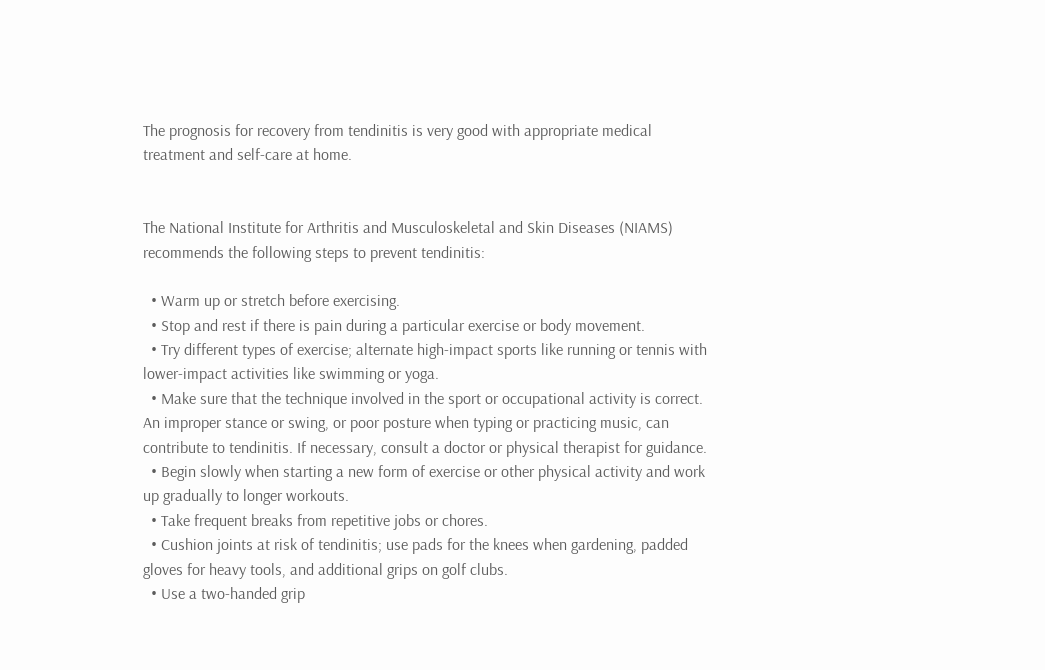The prognosis for recovery from tendinitis is very good with appropriate medical treatment and self-care at home.


The National Institute for Arthritis and Musculoskeletal and Skin Diseases (NIAMS) recommends the following steps to prevent tendinitis:

  • Warm up or stretch before exercising.
  • Stop and rest if there is pain during a particular exercise or body movement.
  • Try different types of exercise; alternate high-impact sports like running or tennis with lower-impact activities like swimming or yoga.
  • Make sure that the technique involved in the sport or occupational activity is correct. An improper stance or swing, or poor posture when typing or practicing music, can contribute to tendinitis. If necessary, consult a doctor or physical therapist for guidance.
  • Begin slowly when starting a new form of exercise or other physical activity and work up gradually to longer workouts.
  • Take frequent breaks from repetitive jobs or chores.
  • Cushion joints at risk of tendinitis; use pads for the knees when gardening, padded gloves for heavy tools, and additional grips on golf clubs.
  • Use a two-handed grip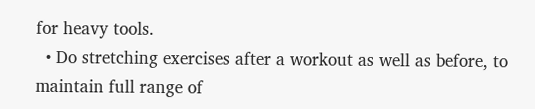for heavy tools.
  • Do stretching exercises after a workout as well as before, to maintain full range of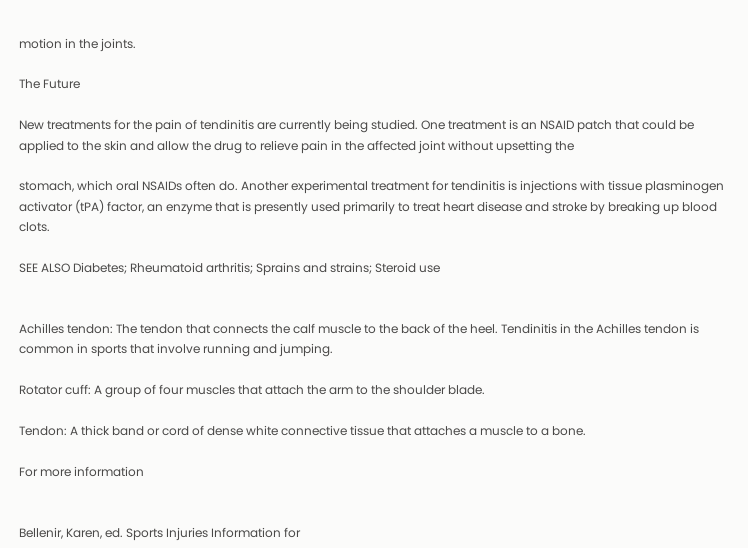motion in the joints.

The Future

New treatments for the pain of tendinitis are currently being studied. One treatment is an NSAID patch that could be applied to the skin and allow the drug to relieve pain in the affected joint without upsetting the

stomach, which oral NSAIDs often do. Another experimental treatment for tendinitis is injections with tissue plasminogen activator (tPA) factor, an enzyme that is presently used primarily to treat heart disease and stroke by breaking up blood clots.

SEE ALSO Diabetes; Rheumatoid arthritis; Sprains and strains; Steroid use


Achilles tendon: The tendon that connects the calf muscle to the back of the heel. Tendinitis in the Achilles tendon is common in sports that involve running and jumping.

Rotator cuff: A group of four muscles that attach the arm to the shoulder blade.

Tendon: A thick band or cord of dense white connective tissue that attaches a muscle to a bone.

For more information


Bellenir, Karen, ed. Sports Injuries Information for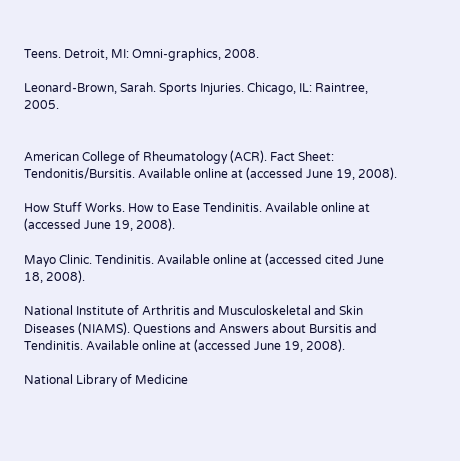Teens. Detroit, MI: Omni-graphics, 2008.

Leonard-Brown, Sarah. Sports Injuries. Chicago, IL: Raintree, 2005.


American College of Rheumatology (ACR). Fact Sheet: Tendonitis/Bursitis. Available online at (accessed June 19, 2008).

How Stuff Works. How to Ease Tendinitis. Available online at (accessed June 19, 2008).

Mayo Clinic. Tendinitis. Available online at (accessed cited June 18, 2008).

National Institute of Arthritis and Musculoskeletal and Skin Diseases (NIAMS). Questions and Answers about Bursitis and Tendinitis. Available online at (accessed June 19, 2008).

National Library of Medicine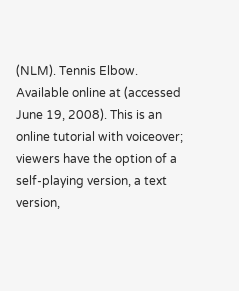(NLM). Tennis Elbow. Available online at (accessed June 19, 2008). This is an online tutorial with voiceover; viewers have the option of a self-playing version, a text version,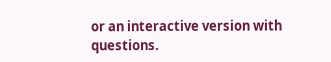or an interactive version with questions.